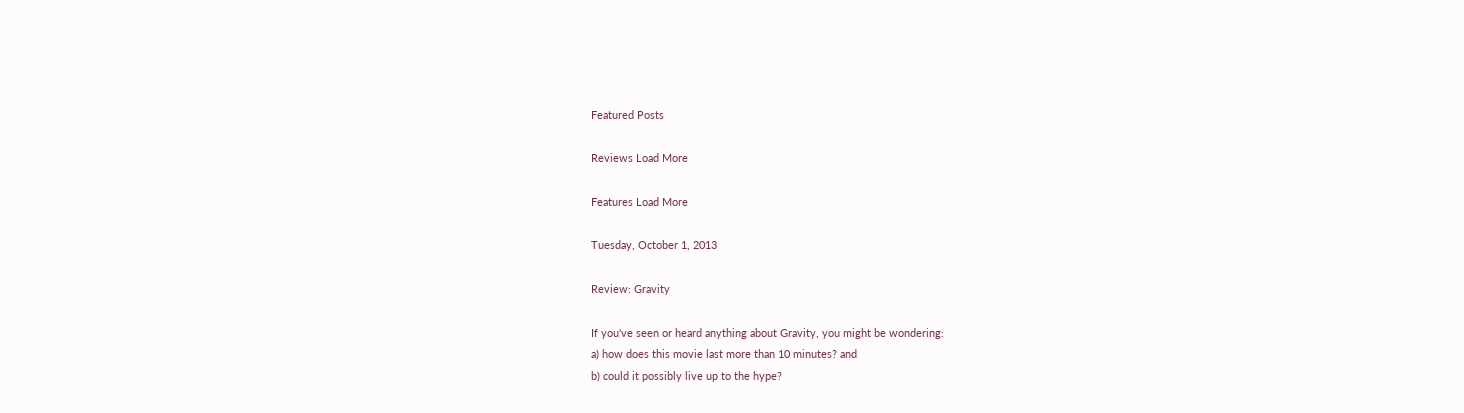Featured Posts

Reviews Load More

Features Load More

Tuesday, October 1, 2013

Review: Gravity

If you've seen or heard anything about Gravity, you might be wondering:
a) how does this movie last more than 10 minutes? and
b) could it possibly live up to the hype?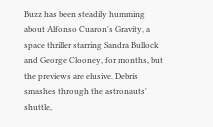Buzz has been steadily humming about Alfonso Cuaron's Gravity, a space thriller starring Sandra Bullock and George Clooney, for months, but the previews are elusive. Debris smashes through the astronauts' shuttle,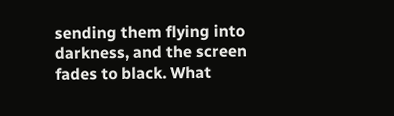sending them flying into darkness, and the screen fades to black. What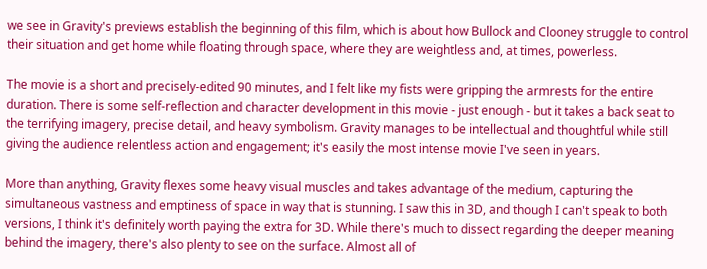we see in Gravity's previews establish the beginning of this film, which is about how Bullock and Clooney struggle to control their situation and get home while floating through space, where they are weightless and, at times, powerless.

The movie is a short and precisely-edited 90 minutes, and I felt like my fists were gripping the armrests for the entire duration. There is some self-reflection and character development in this movie - just enough - but it takes a back seat to the terrifying imagery, precise detail, and heavy symbolism. Gravity manages to be intellectual and thoughtful while still giving the audience relentless action and engagement; it's easily the most intense movie I've seen in years.

More than anything, Gravity flexes some heavy visual muscles and takes advantage of the medium, capturing the simultaneous vastness and emptiness of space in way that is stunning. I saw this in 3D, and though I can't speak to both versions, I think it's definitely worth paying the extra for 3D. While there's much to dissect regarding the deeper meaning behind the imagery, there's also plenty to see on the surface. Almost all of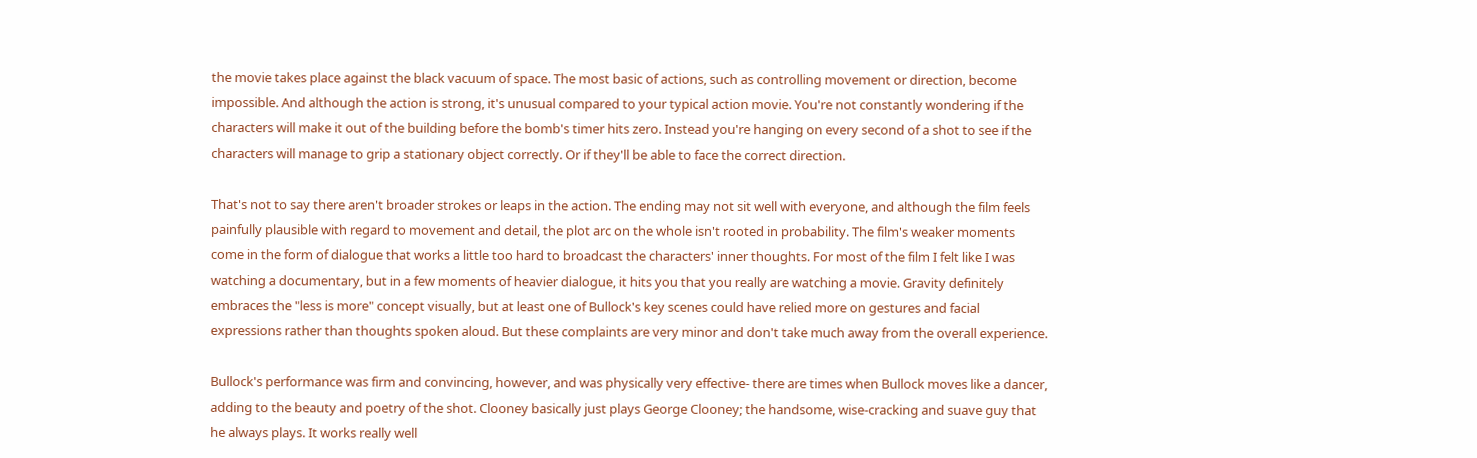the movie takes place against the black vacuum of space. The most basic of actions, such as controlling movement or direction, become impossible. And although the action is strong, it's unusual compared to your typical action movie. You're not constantly wondering if the characters will make it out of the building before the bomb's timer hits zero. Instead you're hanging on every second of a shot to see if the characters will manage to grip a stationary object correctly. Or if they'll be able to face the correct direction.

That's not to say there aren't broader strokes or leaps in the action. The ending may not sit well with everyone, and although the film feels painfully plausible with regard to movement and detail, the plot arc on the whole isn't rooted in probability. The film's weaker moments come in the form of dialogue that works a little too hard to broadcast the characters' inner thoughts. For most of the film I felt like I was watching a documentary, but in a few moments of heavier dialogue, it hits you that you really are watching a movie. Gravity definitely embraces the "less is more" concept visually, but at least one of Bullock's key scenes could have relied more on gestures and facial expressions rather than thoughts spoken aloud. But these complaints are very minor and don't take much away from the overall experience.

Bullock's performance was firm and convincing, however, and was physically very effective- there are times when Bullock moves like a dancer, adding to the beauty and poetry of the shot. Clooney basically just plays George Clooney; the handsome, wise-cracking and suave guy that he always plays. It works really well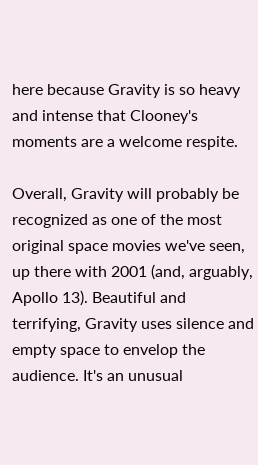here because Gravity is so heavy and intense that Clooney's moments are a welcome respite.

Overall, Gravity will probably be recognized as one of the most original space movies we've seen, up there with 2001 (and, arguably, Apollo 13). Beautiful and terrifying, Gravity uses silence and empty space to envelop the audience. It's an unusual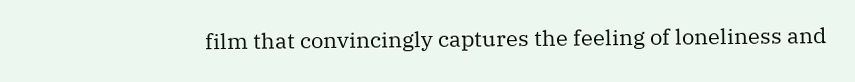film that convincingly captures the feeling of loneliness and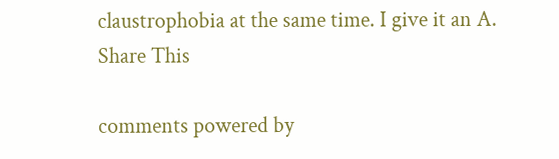claustrophobia at the same time. I give it an A.
Share This

comments powered by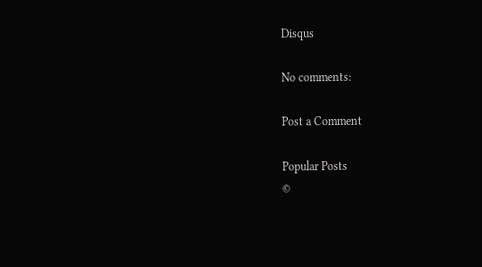Disqus

No comments:

Post a Comment

Popular Posts
©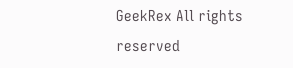GeekRex All rights reserved